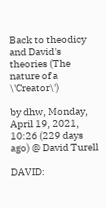Back to theodicy and David's theories (The nature of a \'Creator\')

by dhw, Monday, April 19, 2021, 10:26 (229 days ago) @ David Turell

DAVID: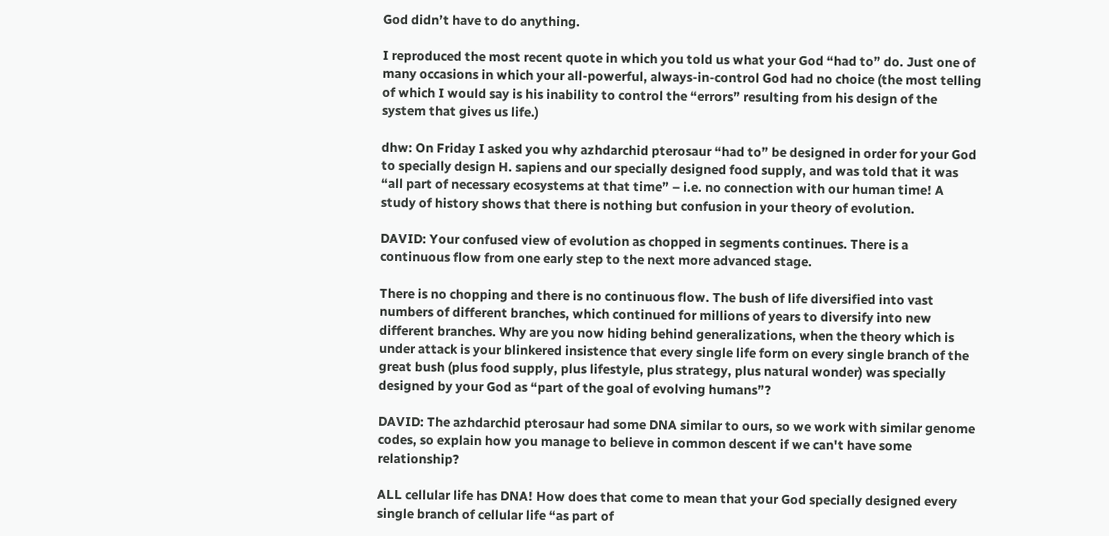God didn’t have to do anything.

I reproduced the most recent quote in which you told us what your God “had to” do. Just one of many occasions in which your all-powerful, always-in-control God had no choice (the most telling of which I would say is his inability to control the “errors” resulting from his design of the system that gives us life.)

dhw: On Friday I asked you why azhdarchid pterosaur “had to” be designed in order for your God to specially design H. sapiens and our specially designed food supply, and was told that it was “all part of necessary ecosystems at that time” – i.e. no connection with our human time! A study of history shows that there is nothing but confusion in your theory of evolution.

DAVID: Your confused view of evolution as chopped in segments continues. There is a continuous flow from one early step to the next more advanced stage.

There is no chopping and there is no continuous flow. The bush of life diversified into vast numbers of different branches, which continued for millions of years to diversify into new different branches. Why are you now hiding behind generalizations, when the theory which is under attack is your blinkered insistence that every single life form on every single branch of the great bush (plus food supply, plus lifestyle, plus strategy, plus natural wonder) was specially designed by your God as “part of the goal of evolving humans”?

DAVID: The azhdarchid pterosaur had some DNA similar to ours, so we work with similar genome codes, so explain how you manage to believe in common descent if we can't have some relationship?

ALL cellular life has DNA! How does that come to mean that your God specially designed every single branch of cellular life “as part of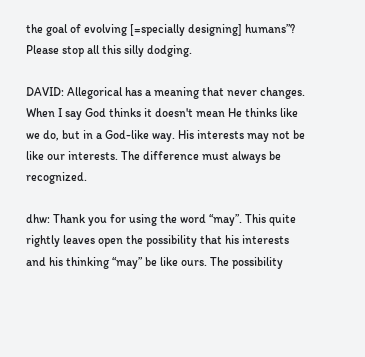the goal of evolving [=specially designing] humans”? Please stop all this silly dodging.

DAVID: Allegorical has a meaning that never changes. When I say God thinks it doesn't mean He thinks like we do, but in a God-like way. His interests may not be like our interests. The difference must always be recognized.

dhw: Thank you for using the word “may”. This quite rightly leaves open the possibility that his interests and his thinking “may” be like ours. The possibility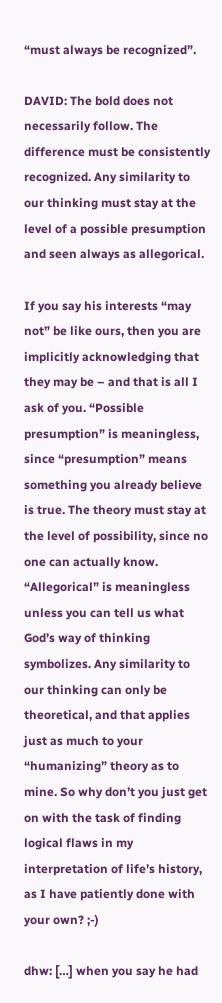“must always be recognized”.

DAVID: The bold does not necessarily follow. The difference must be consistently recognized. Any similarity to our thinking must stay at the level of a possible presumption and seen always as allegorical.

If you say his interests “may not” be like ours, then you are implicitly acknowledging that they may be – and that is all I ask of you. “Possible presumption” is meaningless, since “presumption” means something you already believe is true. The theory must stay at the level of possibility, since no one can actually know. “Allegorical” is meaningless unless you can tell us what God’s way of thinking symbolizes. Any similarity to our thinking can only be theoretical, and that applies just as much to your “humanizing” theory as to mine. So why don’t you just get on with the task of finding logical flaws in my interpretation of life’s history, as I have patiently done with your own? ;-)

dhw: […] when you say he had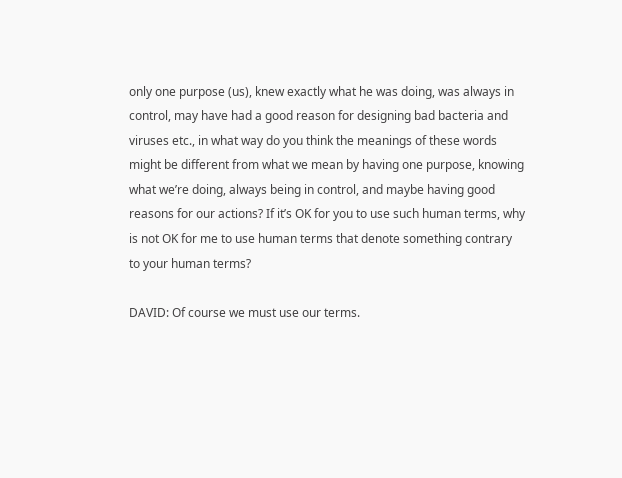only one purpose (us), knew exactly what he was doing, was always in control, may have had a good reason for designing bad bacteria and viruses etc., in what way do you think the meanings of these words might be different from what we mean by having one purpose, knowing what we’re doing, always being in control, and maybe having good reasons for our actions? If it’s OK for you to use such human terms, why is not OK for me to use human terms that denote something contrary to your human terms?

DAVID: Of course we must use our terms.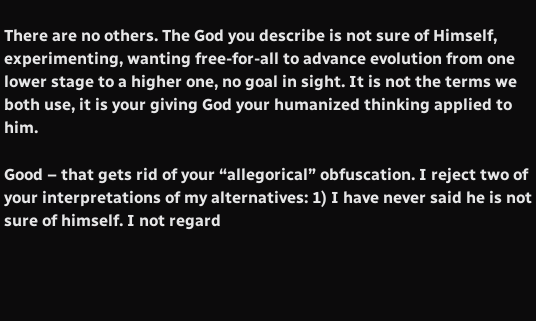There are no others. The God you describe is not sure of Himself, experimenting, wanting free-for-all to advance evolution from one lower stage to a higher one, no goal in sight. It is not the terms we both use, it is your giving God your humanized thinking applied to him.

Good – that gets rid of your “allegorical” obfuscation. I reject two of your interpretations of my alternatives: 1) I have never said he is not sure of himself. I not regard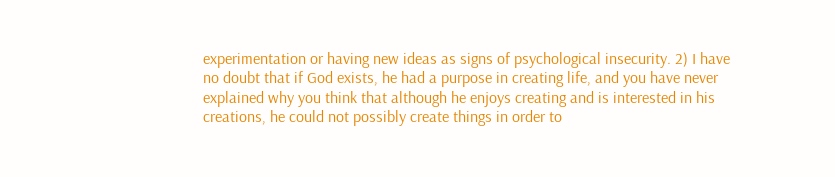experimentation or having new ideas as signs of psychological insecurity. 2) I have no doubt that if God exists, he had a purpose in creating life, and you have never explained why you think that although he enjoys creating and is interested in his creations, he could not possibly create things in order to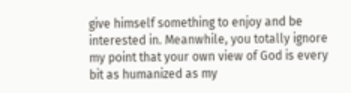give himself something to enjoy and be interested in. Meanwhile, you totally ignore my point that your own view of God is every bit as humanized as my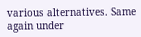various alternatives. Same again under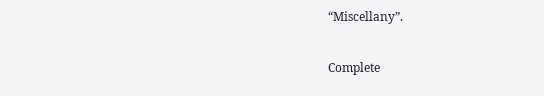“Miscellany”.

Complete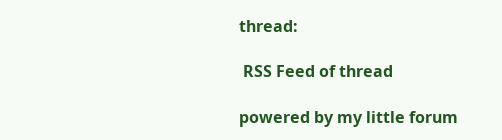thread:

 RSS Feed of thread

powered by my little forum